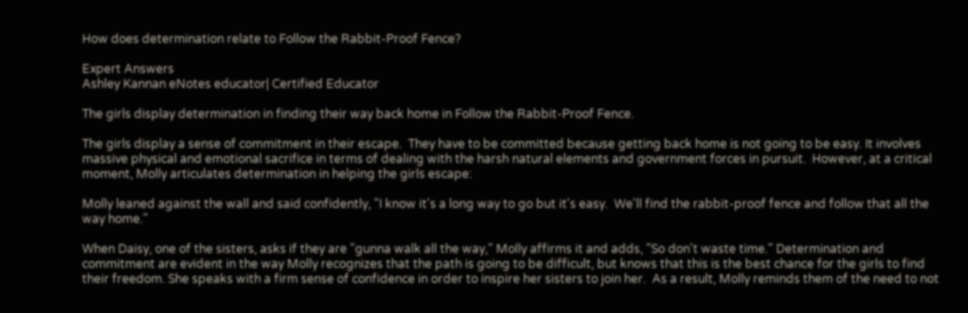How does determination relate to Follow the Rabbit-Proof Fence?

Expert Answers
Ashley Kannan eNotes educator| Certified Educator

The girls display determination in finding their way back home in Follow the Rabbit-Proof Fence.

The girls display a sense of commitment in their escape.  They have to be committed because getting back home is not going to be easy. It involves massive physical and emotional sacrifice in terms of dealing with the harsh natural elements and government forces in pursuit.  However, at a critical moment, Molly articulates determination in helping the girls escape:

Molly leaned against the wall and said confidently, "I know it's a long way to go but it's easy.  We'll find the rabbit-proof fence and follow that all the way home."

When Daisy, one of the sisters, asks if they are "gunna walk all the way," Molly affirms it and adds, "So don't waste time." Determination and commitment are evident in the way Molly recognizes that the path is going to be difficult, but knows that this is the best chance for the girls to find their freedom. She speaks with a firm sense of confidence in order to inspire her sisters to join her.  As a result, Molly reminds them of the need to not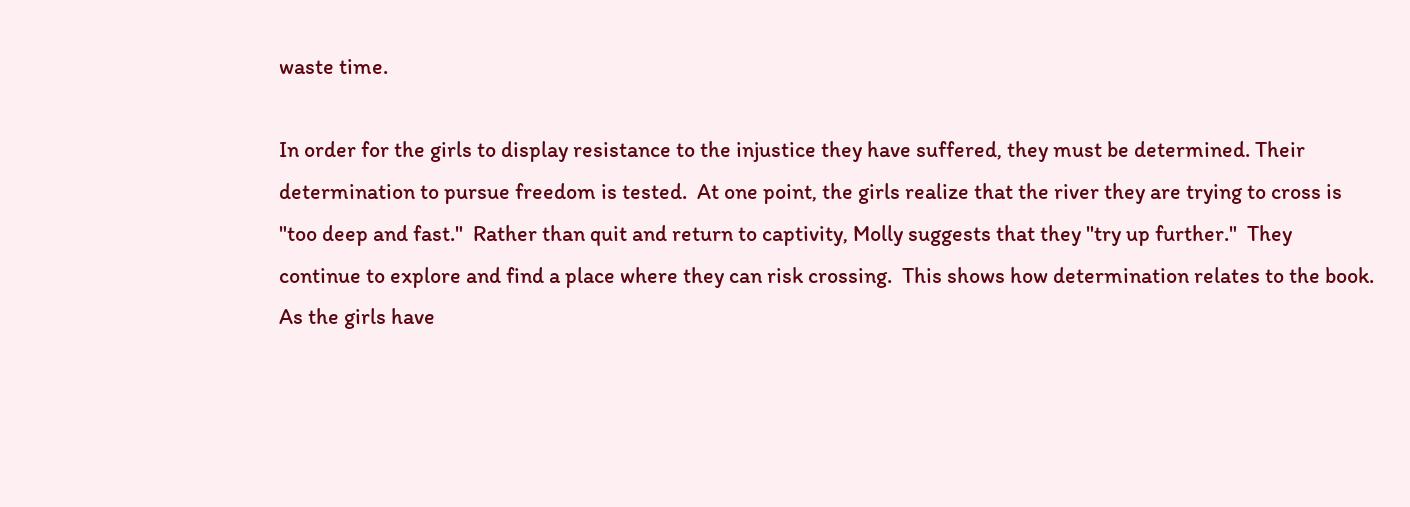waste time.

In order for the girls to display resistance to the injustice they have suffered, they must be determined. Their determination to pursue freedom is tested.  At one point, the girls realize that the river they are trying to cross is "too deep and fast."  Rather than quit and return to captivity, Molly suggests that they "try up further."  They continue to explore and find a place where they can risk crossing.  This shows how determination relates to the book. As the girls have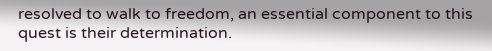resolved to walk to freedom, an essential component to this quest is their determination.